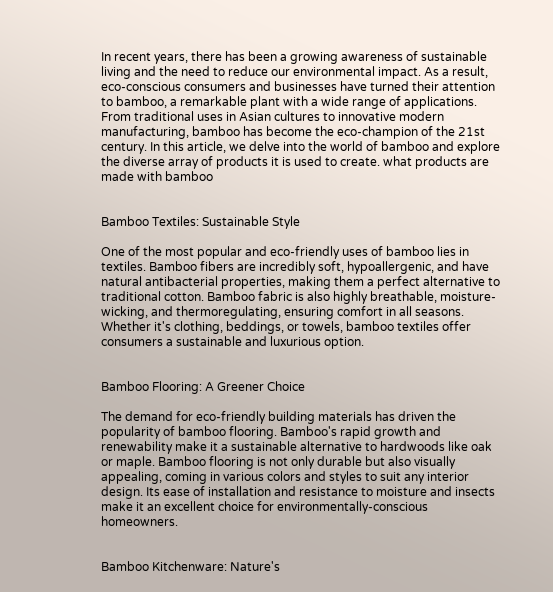In recent years, there has been a growing awareness of sustainable living and the need to reduce our environmental impact. As a result, eco-conscious consumers and businesses have turned their attention to bamboo, a remarkable plant with a wide range of applications. From traditional uses in Asian cultures to innovative modern manufacturing, bamboo has become the eco-champion of the 21st century. In this article, we delve into the world of bamboo and explore the diverse array of products it is used to create. what products are made with bamboo


Bamboo Textiles: Sustainable Style

One of the most popular and eco-friendly uses of bamboo lies in textiles. Bamboo fibers are incredibly soft, hypoallergenic, and have natural antibacterial properties, making them a perfect alternative to traditional cotton. Bamboo fabric is also highly breathable, moisture-wicking, and thermoregulating, ensuring comfort in all seasons. Whether it's clothing, beddings, or towels, bamboo textiles offer consumers a sustainable and luxurious option.


Bamboo Flooring: A Greener Choice

The demand for eco-friendly building materials has driven the popularity of bamboo flooring. Bamboo's rapid growth and renewability make it a sustainable alternative to hardwoods like oak or maple. Bamboo flooring is not only durable but also visually appealing, coming in various colors and styles to suit any interior design. Its ease of installation and resistance to moisture and insects make it an excellent choice for environmentally-conscious homeowners.


Bamboo Kitchenware: Nature's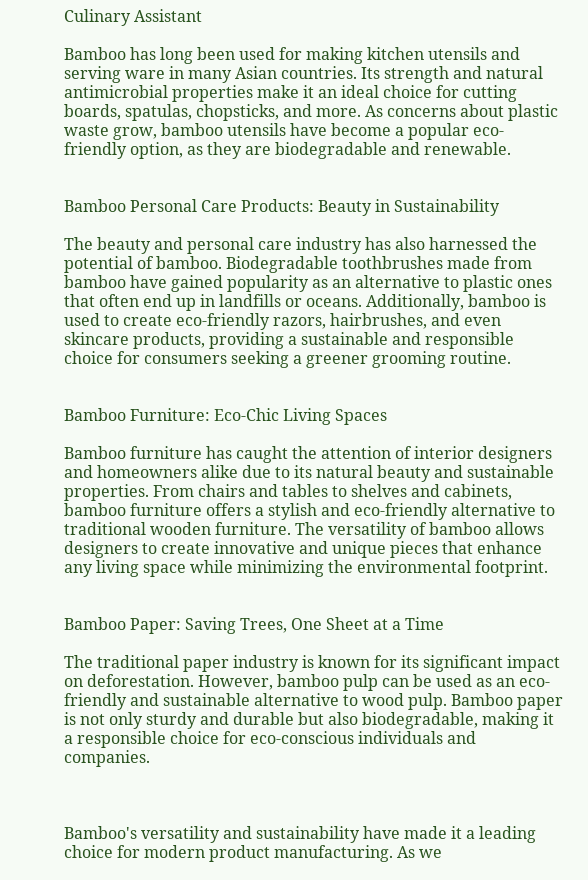Culinary Assistant

Bamboo has long been used for making kitchen utensils and serving ware in many Asian countries. Its strength and natural antimicrobial properties make it an ideal choice for cutting boards, spatulas, chopsticks, and more. As concerns about plastic waste grow, bamboo utensils have become a popular eco-friendly option, as they are biodegradable and renewable.


Bamboo Personal Care Products: Beauty in Sustainability

The beauty and personal care industry has also harnessed the potential of bamboo. Biodegradable toothbrushes made from bamboo have gained popularity as an alternative to plastic ones that often end up in landfills or oceans. Additionally, bamboo is used to create eco-friendly razors, hairbrushes, and even skincare products, providing a sustainable and responsible choice for consumers seeking a greener grooming routine.


Bamboo Furniture: Eco-Chic Living Spaces

Bamboo furniture has caught the attention of interior designers and homeowners alike due to its natural beauty and sustainable properties. From chairs and tables to shelves and cabinets, bamboo furniture offers a stylish and eco-friendly alternative to traditional wooden furniture. The versatility of bamboo allows designers to create innovative and unique pieces that enhance any living space while minimizing the environmental footprint.


Bamboo Paper: Saving Trees, One Sheet at a Time

The traditional paper industry is known for its significant impact on deforestation. However, bamboo pulp can be used as an eco-friendly and sustainable alternative to wood pulp. Bamboo paper is not only sturdy and durable but also biodegradable, making it a responsible choice for eco-conscious individuals and companies.



Bamboo's versatility and sustainability have made it a leading choice for modern product manufacturing. As we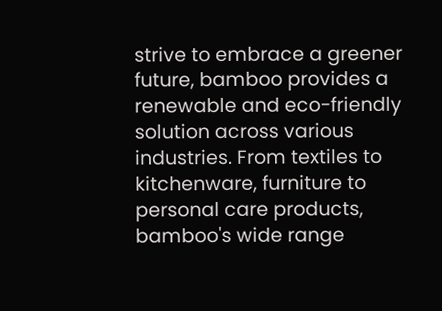strive to embrace a greener future, bamboo provides a renewable and eco-friendly solution across various industries. From textiles to kitchenware, furniture to personal care products, bamboo's wide range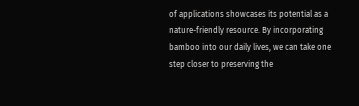of applications showcases its potential as a nature-friendly resource. By incorporating bamboo into our daily lives, we can take one step closer to preserving the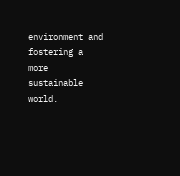environment and fostering a more sustainable world.